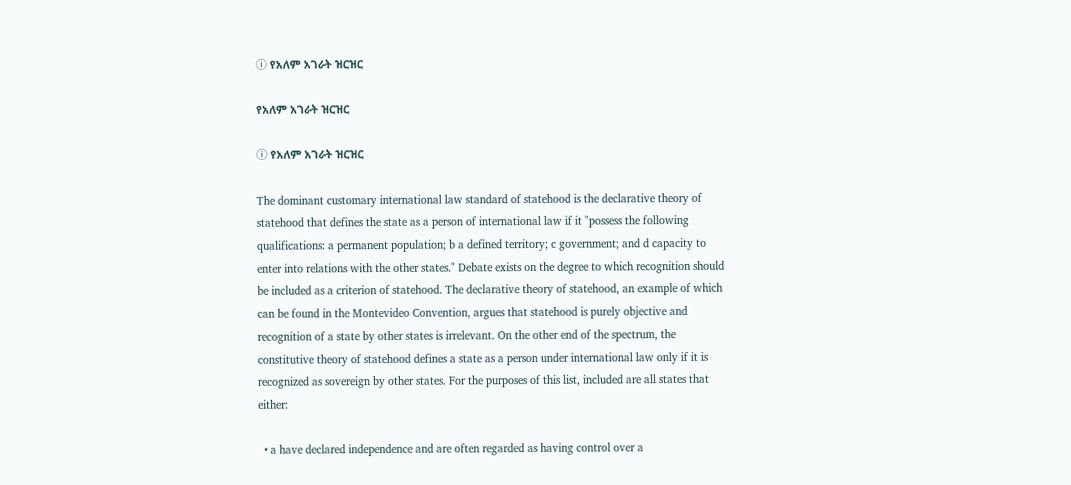ⓘ የአለም አገራት ዝርዝር

የአለም አገራት ዝርዝር

ⓘ የአለም አገራት ዝርዝር

The dominant customary international law standard of statehood is the declarative theory of statehood that defines the state as a person of international law if it "possess the following qualifications: a permanent population; b a defined territory; c government; and d capacity to enter into relations with the other states." Debate exists on the degree to which recognition should be included as a criterion of statehood. The declarative theory of statehood, an example of which can be found in the Montevideo Convention, argues that statehood is purely objective and recognition of a state by other states is irrelevant. On the other end of the spectrum, the constitutive theory of statehood defines a state as a person under international law only if it is recognized as sovereign by other states. For the purposes of this list, included are all states that either:

  • a have declared independence and are often regarded as having control over a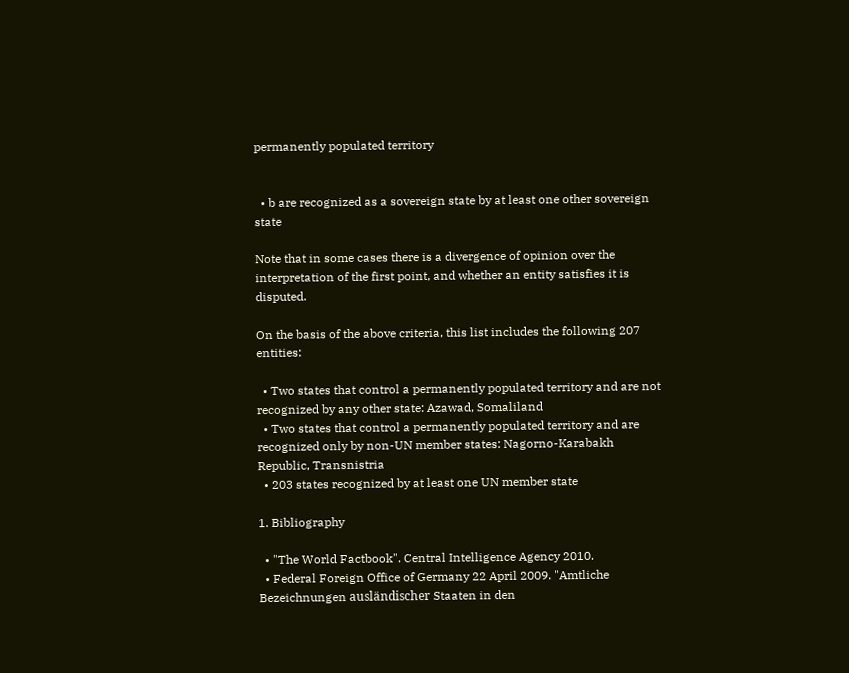permanently populated territory


  • b are recognized as a sovereign state by at least one other sovereign state

Note that in some cases there is a divergence of opinion over the interpretation of the first point, and whether an entity satisfies it is disputed.

On the basis of the above criteria, this list includes the following 207 entities:

  • Two states that control a permanently populated territory and are not recognized by any other state: Azawad, Somaliland
  • Two states that control a permanently populated territory and are recognized only by non-UN member states: Nagorno-Karabakh Republic, Transnistria
  • 203 states recognized by at least one UN member state

1. Bibliography

  • "The World Factbook". Central Intelligence Agency 2010.
  • Federal Foreign Office of Germany 22 April 2009. "Amtliche Bezeichnungen ausländischer Staaten in den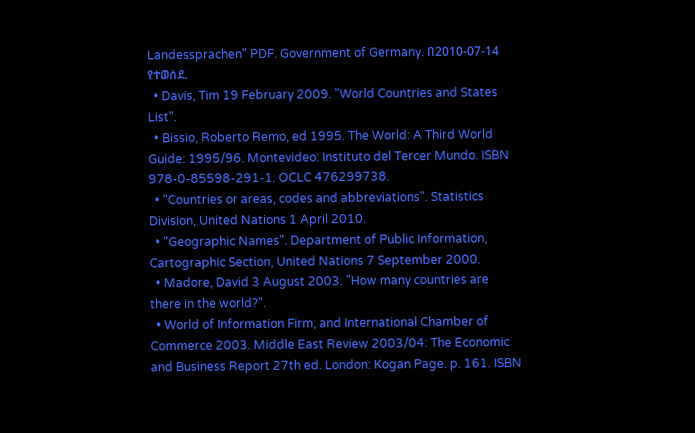Landessprachen" PDF. Government of Germany. በ2010-07-14 የተወሰደ.
  • Davis, Tim 19 February 2009. "World Countries and States List".
  • Bissio, Roberto Remo, ed 1995. The World: A Third World Guide: 1995/96. Montevideo: Instituto del Tercer Mundo. ISBN 978-0-85598-291-1. OCLC 476299738.
  • "Countries or areas, codes and abbreviations". Statistics Division, United Nations 1 April 2010.
  • "Geographic Names". Department of Public Information, Cartographic Section, United Nations 7 September 2000.
  • Madore, David 3 August 2003. "How many countries are there in the world?".
  • World of Information Firm, and International Chamber of Commerce 2003. Middle East Review 2003/04: The Economic and Business Report 27th ed. London: Kogan Page. p. 161. ISBN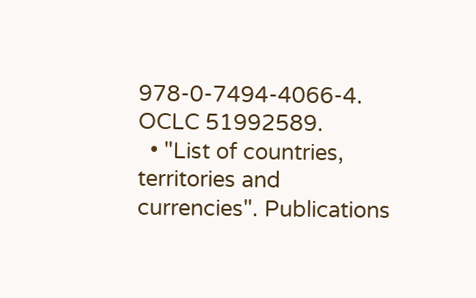978-0-7494-4066-4. OCLC 51992589.
  • "List of countries, territories and currencies". Publications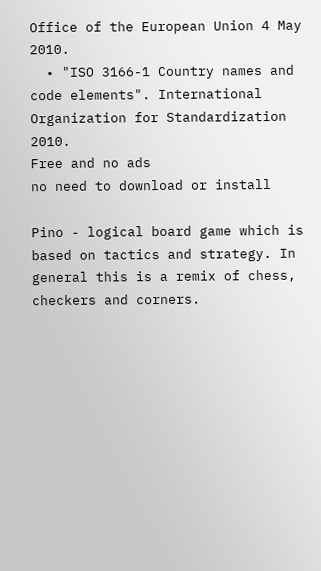Office of the European Union 4 May 2010.
  • "ISO 3166-1 Country names and code elements". International Organization for Standardization 2010.
Free and no ads
no need to download or install

Pino - logical board game which is based on tactics and strategy. In general this is a remix of chess, checkers and corners.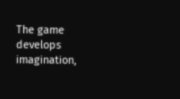The game develops imagination,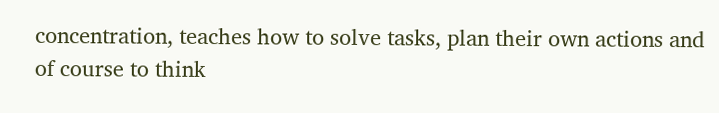concentration, teaches how to solve tasks, plan their own actions and of course to think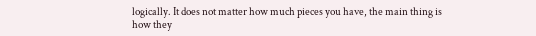logically. It does not matter how much pieces you have, the main thing is how they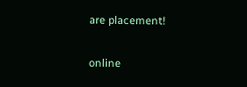are placement!

online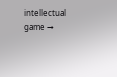intellectual game →